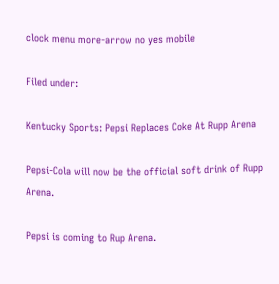clock menu more-arrow no yes mobile

Filed under:

Kentucky Sports: Pepsi Replaces Coke At Rupp Arena

Pepsi-Cola will now be the official soft drink of Rupp Arena.

Pepsi is coming to Rup Arena.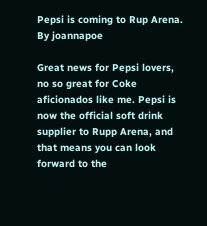Pepsi is coming to Rup Arena.
By joannapoe

Great news for Pepsi lovers, no so great for Coke aficionados like me. Pepsi is now the official soft drink supplier to Rupp Arena, and that means you can look forward to the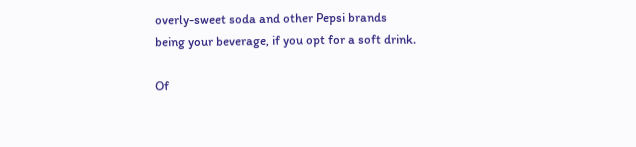overly-sweet soda and other Pepsi brands being your beverage, if you opt for a soft drink.

Of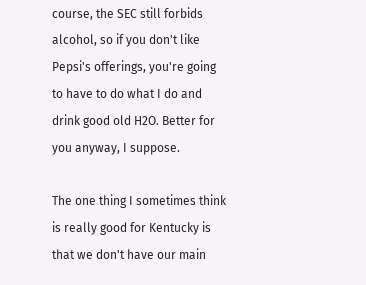course, the SEC still forbids alcohol, so if you don't like Pepsi's offerings, you're going to have to do what I do and drink good old H2O. Better for you anyway, I suppose.

The one thing I sometimes think is really good for Kentucky is that we don't have our main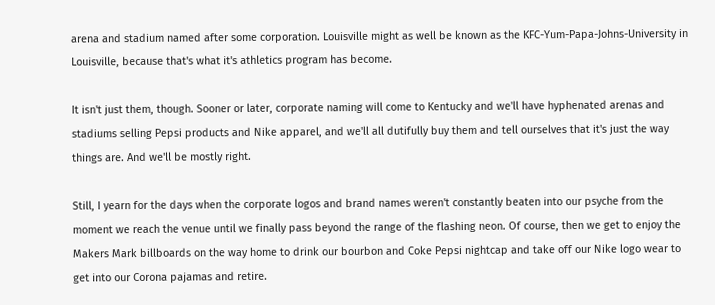arena and stadium named after some corporation. Louisville might as well be known as the KFC-Yum-Papa-Johns-University in Louisville, because that's what it's athletics program has become.

It isn't just them, though. Sooner or later, corporate naming will come to Kentucky and we'll have hyphenated arenas and stadiums selling Pepsi products and Nike apparel, and we'll all dutifully buy them and tell ourselves that it's just the way things are. And we'll be mostly right.

Still, I yearn for the days when the corporate logos and brand names weren't constantly beaten into our psyche from the moment we reach the venue until we finally pass beyond the range of the flashing neon. Of course, then we get to enjoy the Makers Mark billboards on the way home to drink our bourbon and Coke Pepsi nightcap and take off our Nike logo wear to get into our Corona pajamas and retire.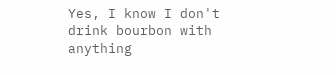Yes, I know I don't drink bourbon with anything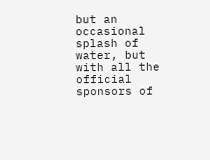but an occasional splash of water, but with all the official sponsors of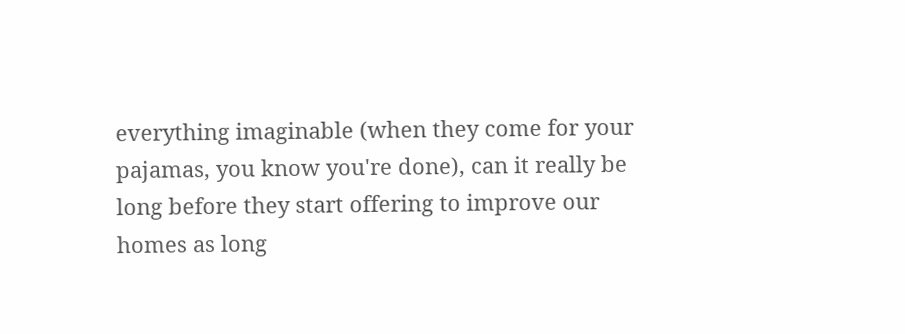everything imaginable (when they come for your pajamas, you know you're done), can it really be long before they start offering to improve our homes as long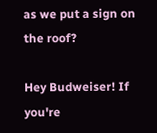as we put a sign on the roof?

Hey Budweiser! If you're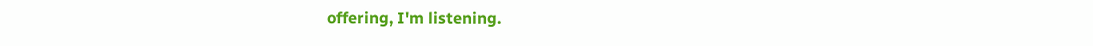offering, I'm listening.